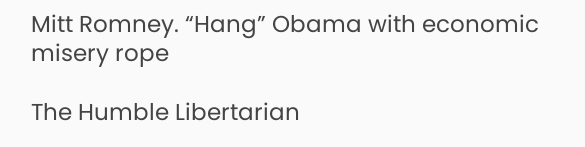Mitt Romney. “Hang” Obama with economic misery rope

The Humble Libertarian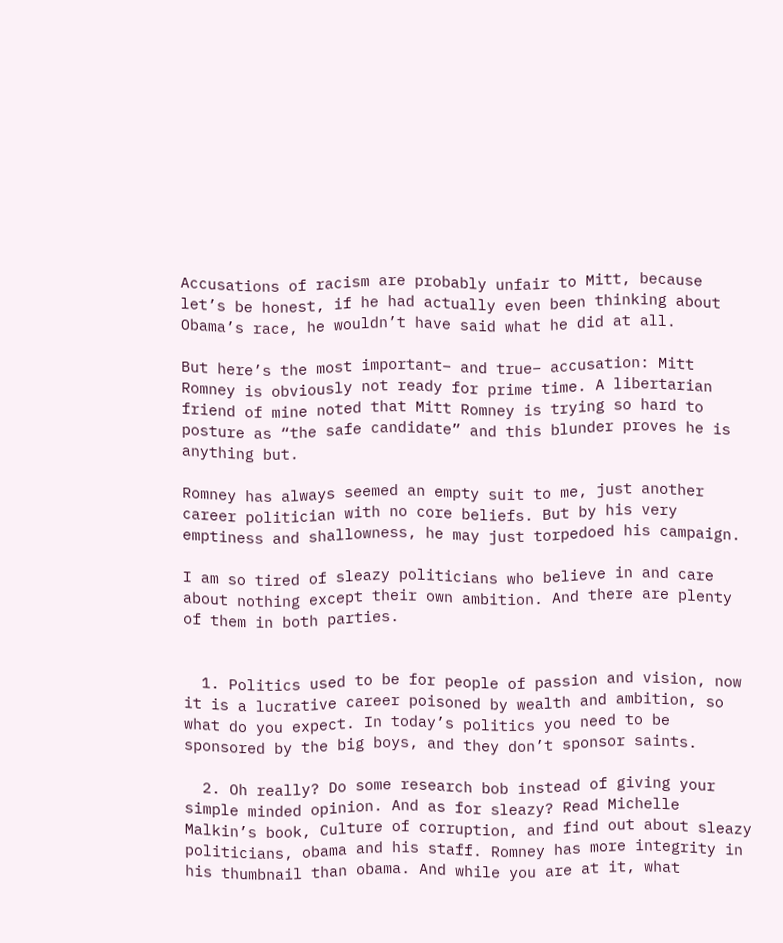Accusations of racism are probably unfair to Mitt, because let’s be honest, if he had actually even been thinking about Obama’s race, he wouldn’t have said what he did at all.

But here’s the most important– and true– accusation: Mitt Romney is obviously not ready for prime time. A libertarian friend of mine noted that Mitt Romney is trying so hard to posture as “the safe candidate” and this blunder proves he is anything but.

Romney has always seemed an empty suit to me, just another career politician with no core beliefs. But by his very emptiness and shallowness, he may just torpedoed his campaign.

I am so tired of sleazy politicians who believe in and care about nothing except their own ambition. And there are plenty of them in both parties.


  1. Politics used to be for people of passion and vision, now it is a lucrative career poisoned by wealth and ambition, so what do you expect. In today’s politics you need to be sponsored by the big boys, and they don’t sponsor saints.

  2. Oh really? Do some research bob instead of giving your simple minded opinion. And as for sleazy? Read Michelle Malkin’s book, Culture of corruption, and find out about sleazy politicians, obama and his staff. Romney has more integrity in his thumbnail than obama. And while you are at it, what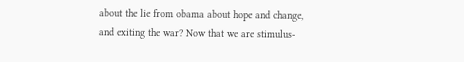about the lie from obama about hope and change, and exiting the war? Now that we are stimulus-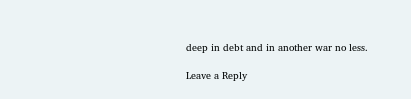deep in debt and in another war no less.

Leave a Reply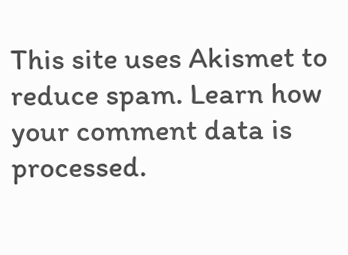This site uses Akismet to reduce spam. Learn how your comment data is processed.